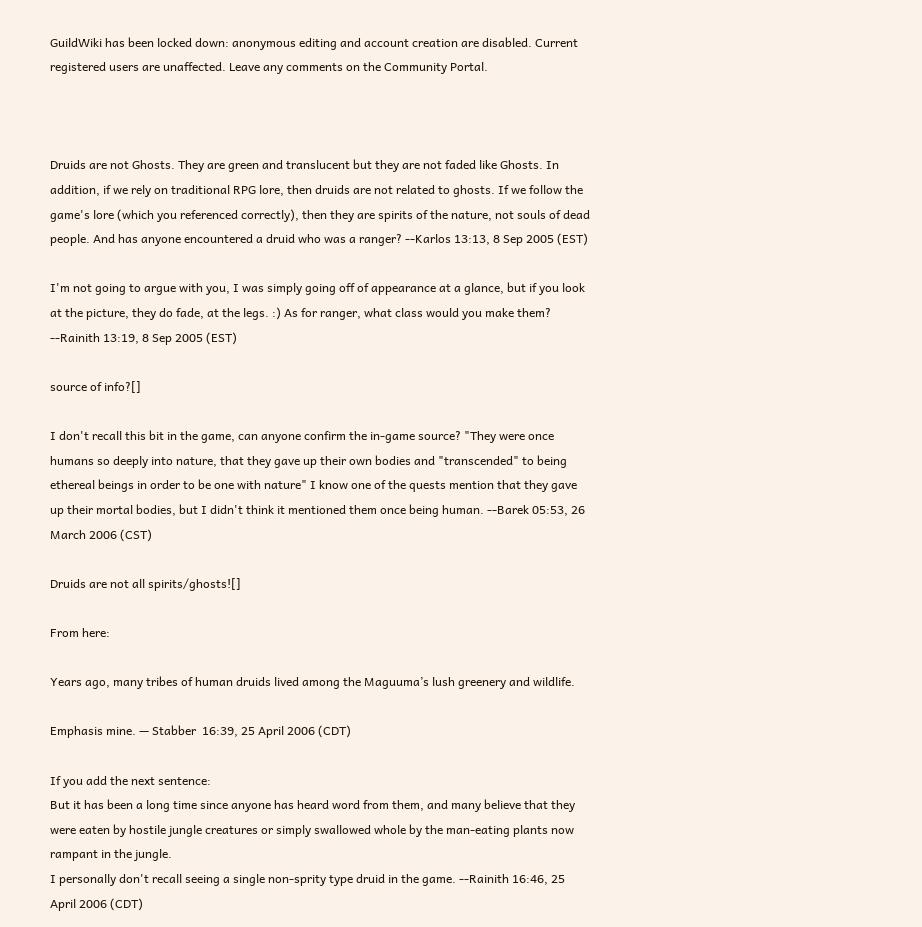GuildWiki has been locked down: anonymous editing and account creation are disabled. Current registered users are unaffected. Leave any comments on the Community Portal.



Druids are not Ghosts. They are green and translucent but they are not faded like Ghosts. In addition, if we rely on traditional RPG lore, then druids are not related to ghosts. If we follow the game's lore (which you referenced correctly), then they are spirits of the nature, not souls of dead people. And has anyone encountered a druid who was a ranger? --Karlos 13:13, 8 Sep 2005 (EST)

I'm not going to argue with you, I was simply going off of appearance at a glance, but if you look at the picture, they do fade, at the legs. :) As for ranger, what class would you make them? --Rainith 13:19, 8 Sep 2005 (EST)

source of info?[]

I don't recall this bit in the game, can anyone confirm the in-game source? "They were once humans so deeply into nature, that they gave up their own bodies and "transcended" to being ethereal beings in order to be one with nature" I know one of the quests mention that they gave up their mortal bodies, but I didn't think it mentioned them once being human. --Barek 05:53, 26 March 2006 (CST)

Druids are not all spirits/ghosts![]

From here:

Years ago, many tribes of human druids lived among the Maguuma’s lush greenery and wildlife.

Emphasis mine. — Stabber  16:39, 25 April 2006 (CDT)

If you add the next sentence:
But it has been a long time since anyone has heard word from them, and many believe that they were eaten by hostile jungle creatures or simply swallowed whole by the man-eating plants now rampant in the jungle.
I personally don't recall seeing a single non-sprity type druid in the game. --Rainith 16:46, 25 April 2006 (CDT)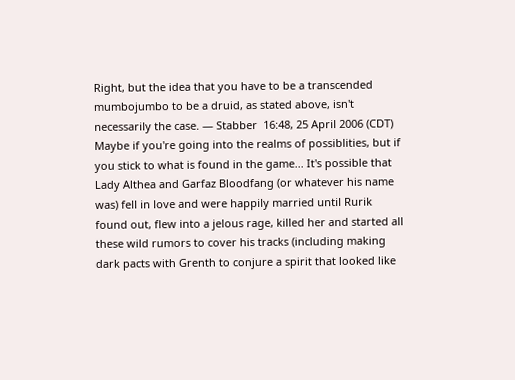Right, but the idea that you have to be a transcended mumbojumbo to be a druid, as stated above, isn't necessarily the case. — Stabber  16:48, 25 April 2006 (CDT)
Maybe if you're going into the realms of possiblities, but if you stick to what is found in the game... It's possible that Lady Althea and Garfaz Bloodfang (or whatever his name was) fell in love and were happily married until Rurik found out, flew into a jelous rage, killed her and started all these wild rumors to cover his tracks (including making dark pacts with Grenth to conjure a spirit that looked like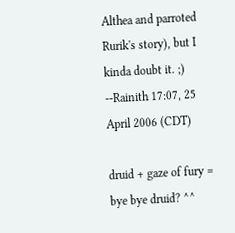Althea and parroted Rurik's story), but I kinda doubt it. ;) --Rainith 17:07, 25 April 2006 (CDT)

druid + gaze of fury = bye bye druid? ^^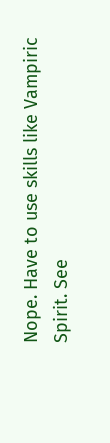Nope. Have to use skills like Vampiric Spirit. See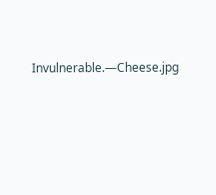Invulnerable.—Cheese.jpg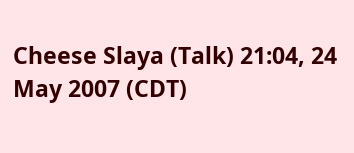Cheese Slaya (Talk) 21:04, 24 May 2007 (CDT)